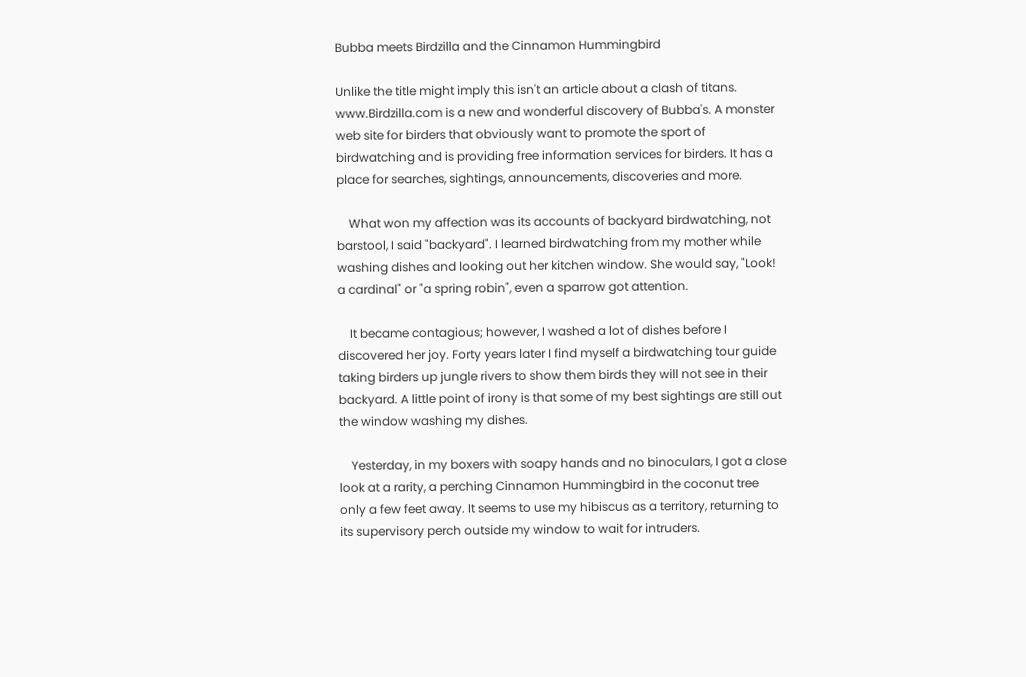Bubba meets Birdzilla and the Cinnamon Hummingbird

Unlike the title might imply this isn't an article about a clash of titans. www.Birdzilla.com is a new and wonderful discovery of Bubba's. A monster web site for birders that obviously want to promote the sport of birdwatching and is providing free information services for birders. It has a place for searches, sightings, announcements, discoveries and more.

    What won my affection was its accounts of backyard birdwatching, not barstool, I said "backyard". I learned birdwatching from my mother while washing dishes and looking out her kitchen window. She would say, "Look! a cardinal" or "a spring robin", even a sparrow got attention.

    It became contagious; however, I washed a lot of dishes before I discovered her joy. Forty years later I find myself a birdwatching tour guide taking birders up jungle rivers to show them birds they will not see in their backyard. A little point of irony is that some of my best sightings are still out the window washing my dishes.

    Yesterday, in my boxers with soapy hands and no binoculars, I got a close look at a rarity, a perching Cinnamon Hummingbird in the coconut tree only a few feet away. It seems to use my hibiscus as a territory, returning to its supervisory perch outside my window to wait for intruders.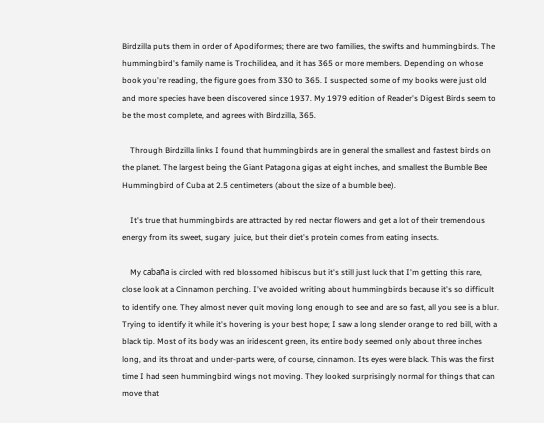Birdzilla puts them in order of Apodiformes; there are two families, the swifts and hummingbirds. The hummingbird's family name is Trochilidea, and it has 365 or more members. Depending on whose book you're reading, the figure goes from 330 to 365. I suspected some of my books were just old and more species have been discovered since 1937. My 1979 edition of Reader's Digest Birds seem to be the most complete, and agrees with Birdzilla, 365.

    Through Birdzilla links I found that hummingbirds are in general the smallest and fastest birds on the planet. The largest being the Giant Patagona gigas at eight inches, and smallest the Bumble Bee Hummingbird of Cuba at 2.5 centimeters (about the size of a bumble bee).

    It's true that hummingbirds are attracted by red nectar flowers and get a lot of their tremendous energy from its sweet, sugary  juice, but their diet's protein comes from eating insects.

    My cabaña is circled with red blossomed hibiscus but it's still just luck that I'm getting this rare, close look at a Cinnamon perching. I've avoided writing about hummingbirds because it's so difficult to identify one. They almost never quit moving long enough to see and are so fast, all you see is a blur. Trying to identify it while it's hovering is your best hope; I saw a long slender orange to red bill, with a black tip. Most of its body was an iridescent green, its entire body seemed only about three inches long, and its throat and under-parts were, of course, cinnamon. Its eyes were black. This was the first time I had seen hummingbird wings not moving. They looked surprisingly normal for things that can move that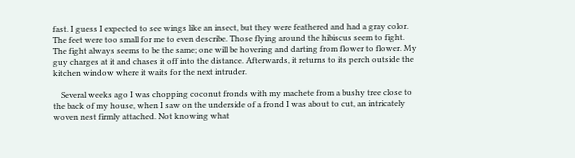fast. I guess I expected to see wings like an insect, but they were feathered and had a gray color. The feet were too small for me to even describe. Those flying around the hibiscus seem to fight. The fight always seems to be the same; one will be hovering and darting from flower to flower. My guy charges at it and chases it off into the distance. Afterwards, it returns to its perch outside the kitchen window where it waits for the next intruder.

    Several weeks ago I was chopping coconut fronds with my machete from a bushy tree close to the back of my house, when I saw on the underside of a frond I was about to cut, an intricately woven nest firmly attached. Not knowing what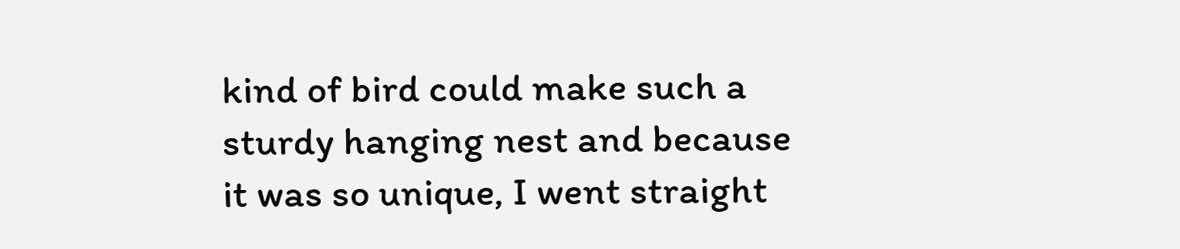kind of bird could make such a sturdy hanging nest and because it was so unique, I went straight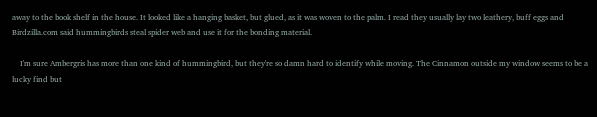away to the book shelf in the house. It looked like a hanging basket, but glued, as it was woven to the palm. I read they usually lay two leathery, buff eggs and Birdzilla.com said hummingbirds steal spider web and use it for the bonding material.

    I'm sure Ambergris has more than one kind of hummingbird, but they're so damn hard to identify while moving. The Cinnamon outside my window seems to be a lucky find but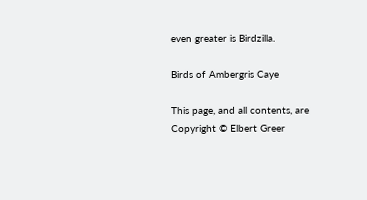even greater is Birdzilla.

Birds of Ambergris Caye

This page, and all contents, are Copyright © Elbert Greer